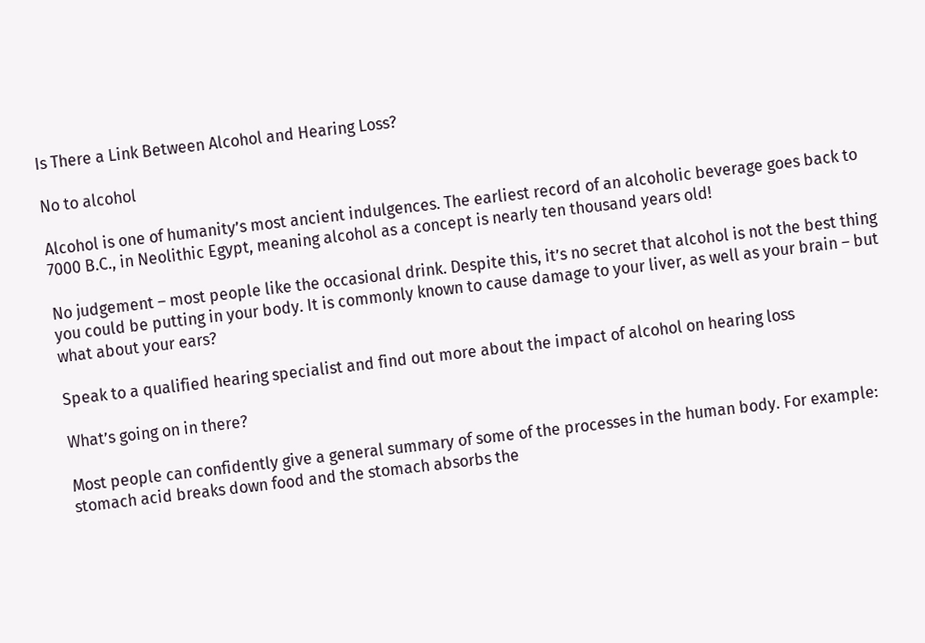Is There a Link Between Alcohol and Hearing Loss?

No to alcohol

Alcohol is one of humanity’s most ancient indulgences. The earliest record of an alcoholic beverage goes back to 7000 B.C., in Neolithic Egypt, meaning alcohol as a concept is nearly ten thousand years old!

No judgement – most people like the occasional drink. Despite this, it’s no secret that alcohol is not the best thing you could be putting in your body. It is commonly known to cause damage to your liver, as well as your brain – but what about your ears?

Speak to a qualified hearing specialist and find out more about the impact of alcohol on hearing loss

What’s going on in there?

Most people can confidently give a general summary of some of the processes in the human body. For example: stomach acid breaks down food and the stomach absorbs the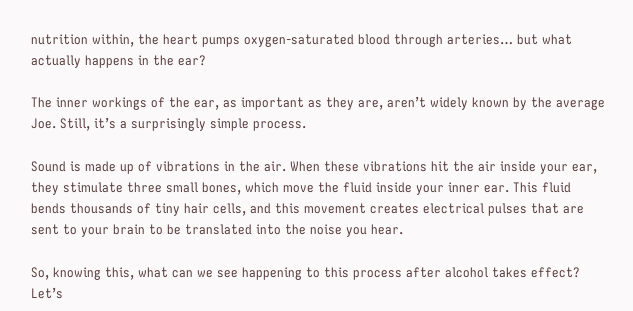nutrition within, the heart pumps oxygen-saturated blood through arteries… but what actually happens in the ear?

The inner workings of the ear, as important as they are, aren’t widely known by the average Joe. Still, it’s a surprisingly simple process.

Sound is made up of vibrations in the air. When these vibrations hit the air inside your ear, they stimulate three small bones, which move the fluid inside your inner ear. This fluid bends thousands of tiny hair cells, and this movement creates electrical pulses that are sent to your brain to be translated into the noise you hear.

So, knowing this, what can we see happening to this process after alcohol takes effect? Let’s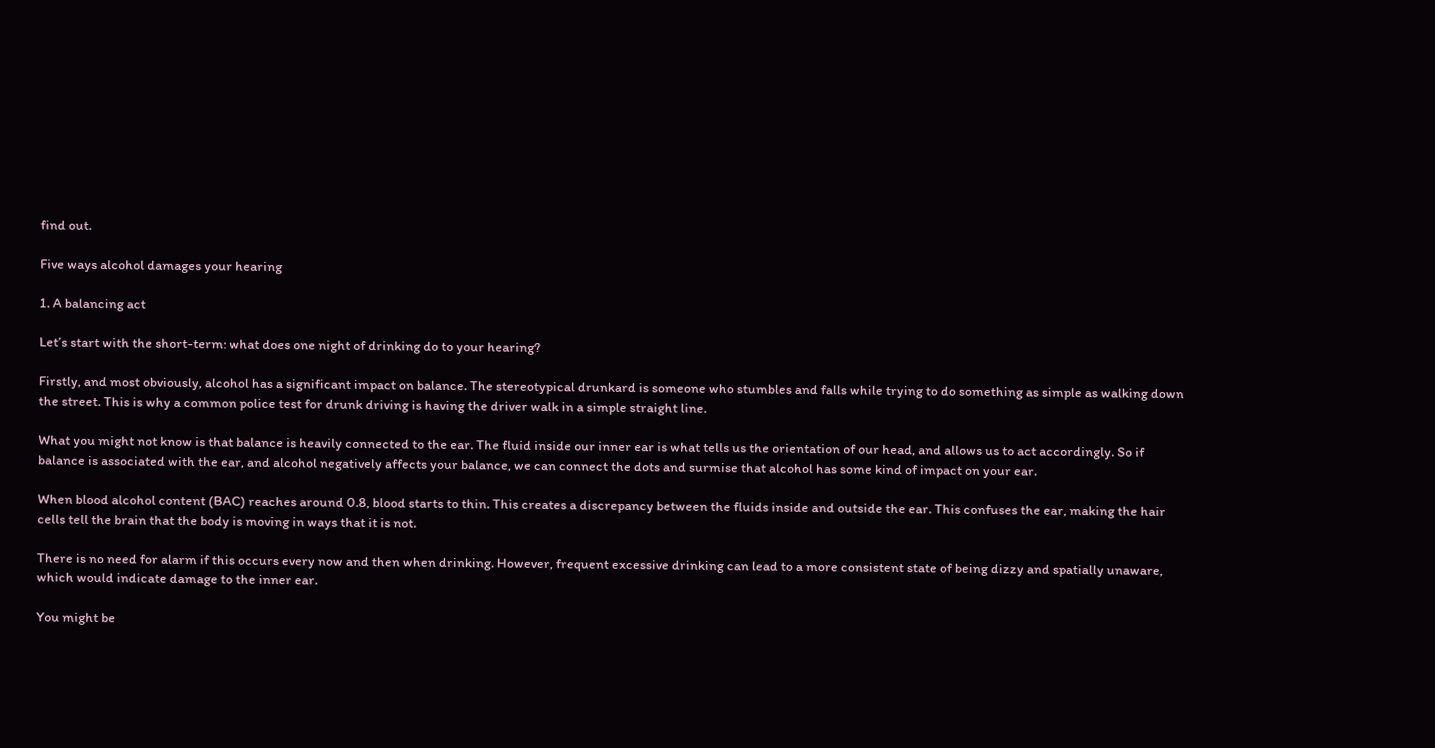find out.

Five ways alcohol damages your hearing

1. A balancing act

Let’s start with the short-term: what does one night of drinking do to your hearing?

Firstly, and most obviously, alcohol has a significant impact on balance. The stereotypical drunkard is someone who stumbles and falls while trying to do something as simple as walking down the street. This is why a common police test for drunk driving is having the driver walk in a simple straight line.

What you might not know is that balance is heavily connected to the ear. The fluid inside our inner ear is what tells us the orientation of our head, and allows us to act accordingly. So if balance is associated with the ear, and alcohol negatively affects your balance, we can connect the dots and surmise that alcohol has some kind of impact on your ear.

When blood alcohol content (BAC) reaches around 0.8, blood starts to thin. This creates a discrepancy between the fluids inside and outside the ear. This confuses the ear, making the hair cells tell the brain that the body is moving in ways that it is not.

There is no need for alarm if this occurs every now and then when drinking. However, frequent excessive drinking can lead to a more consistent state of being dizzy and spatially unaware, which would indicate damage to the inner ear.

You might be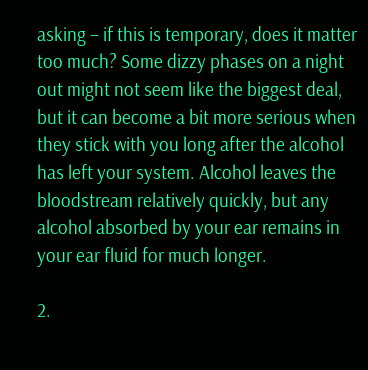asking – if this is temporary, does it matter too much? Some dizzy phases on a night out might not seem like the biggest deal, but it can become a bit more serious when they stick with you long after the alcohol has left your system. Alcohol leaves the bloodstream relatively quickly, but any alcohol absorbed by your ear remains in your ear fluid for much longer.

2.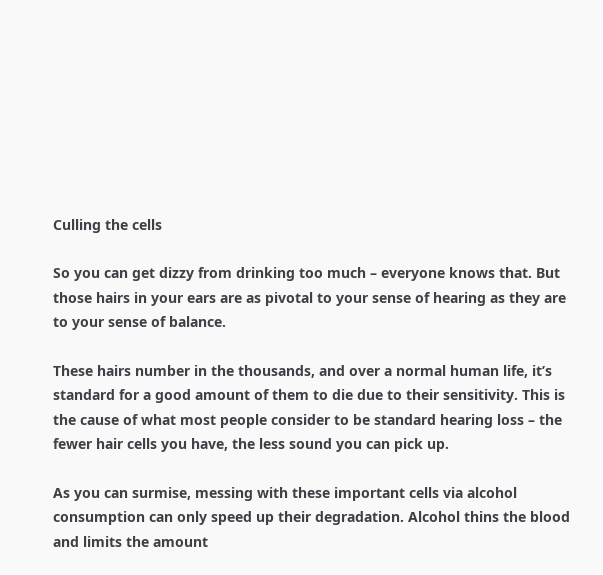Culling the cells

So you can get dizzy from drinking too much – everyone knows that. But those hairs in your ears are as pivotal to your sense of hearing as they are to your sense of balance.

These hairs number in the thousands, and over a normal human life, it’s standard for a good amount of them to die due to their sensitivity. This is the cause of what most people consider to be standard hearing loss – the fewer hair cells you have, the less sound you can pick up.

As you can surmise, messing with these important cells via alcohol consumption can only speed up their degradation. Alcohol thins the blood and limits the amount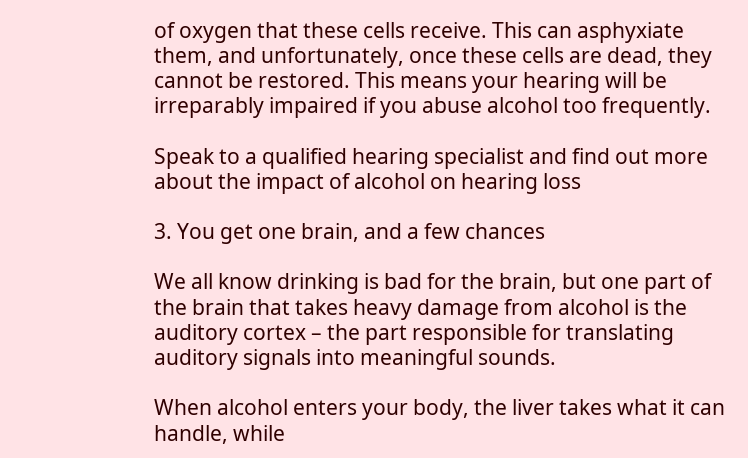of oxygen that these cells receive. This can asphyxiate them, and unfortunately, once these cells are dead, they cannot be restored. This means your hearing will be irreparably impaired if you abuse alcohol too frequently.

Speak to a qualified hearing specialist and find out more about the impact of alcohol on hearing loss

3. You get one brain, and a few chances

We all know drinking is bad for the brain, but one part of the brain that takes heavy damage from alcohol is the auditory cortex – the part responsible for translating auditory signals into meaningful sounds.

When alcohol enters your body, the liver takes what it can handle, while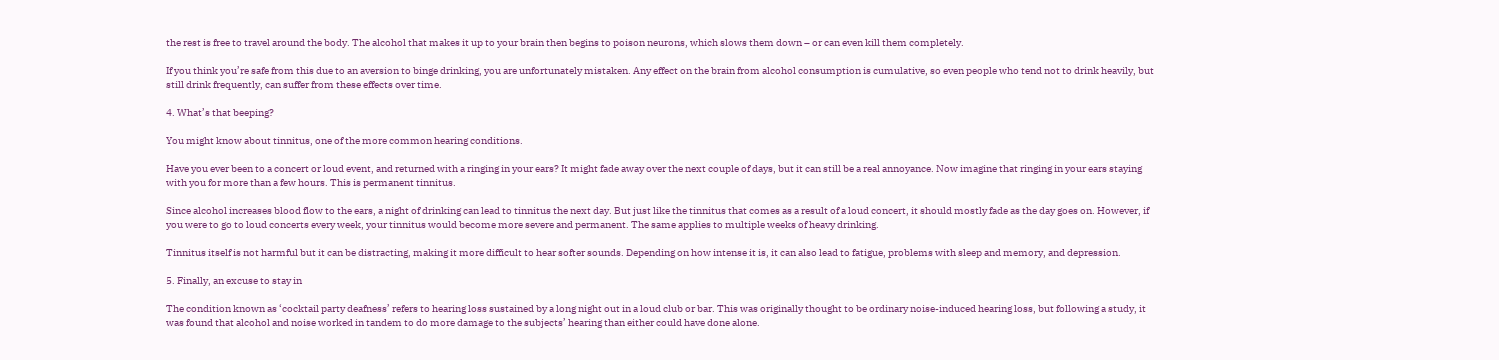the rest is free to travel around the body. The alcohol that makes it up to your brain then begins to poison neurons, which slows them down – or can even kill them completely.

If you think you’re safe from this due to an aversion to binge drinking, you are unfortunately mistaken. Any effect on the brain from alcohol consumption is cumulative, so even people who tend not to drink heavily, but still drink frequently, can suffer from these effects over time.

4. What’s that beeping?

You might know about tinnitus, one of the more common hearing conditions.

Have you ever been to a concert or loud event, and returned with a ringing in your ears? It might fade away over the next couple of days, but it can still be a real annoyance. Now imagine that ringing in your ears staying with you for more than a few hours. This is permanent tinnitus.

Since alcohol increases blood flow to the ears, a night of drinking can lead to tinnitus the next day. But just like the tinnitus that comes as a result of a loud concert, it should mostly fade as the day goes on. However, if you were to go to loud concerts every week, your tinnitus would become more severe and permanent. The same applies to multiple weeks of heavy drinking.

Tinnitus itself is not harmful but it can be distracting, making it more difficult to hear softer sounds. Depending on how intense it is, it can also lead to fatigue, problems with sleep and memory, and depression.

5. Finally, an excuse to stay in

The condition known as ‘cocktail party deafness’ refers to hearing loss sustained by a long night out in a loud club or bar. This was originally thought to be ordinary noise-induced hearing loss, but following a study, it was found that alcohol and noise worked in tandem to do more damage to the subjects’ hearing than either could have done alone.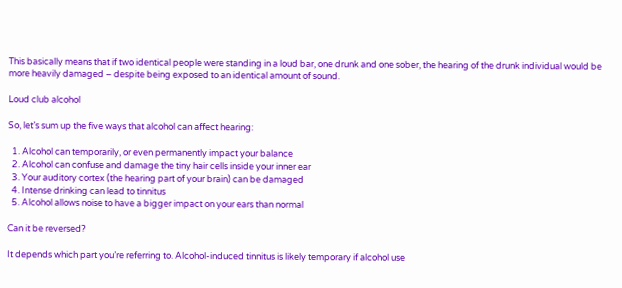This basically means that if two identical people were standing in a loud bar, one drunk and one sober, the hearing of the drunk individual would be more heavily damaged – despite being exposed to an identical amount of sound.

Loud club alcohol

So, let’s sum up the five ways that alcohol can affect hearing:

  1. Alcohol can temporarily, or even permanently impact your balance
  2. Alcohol can confuse and damage the tiny hair cells inside your inner ear
  3. Your auditory cortex (the hearing part of your brain) can be damaged
  4. Intense drinking can lead to tinnitus
  5. Alcohol allows noise to have a bigger impact on your ears than normal

Can it be reversed?

It depends which part you’re referring to. Alcohol-induced tinnitus is likely temporary if alcohol use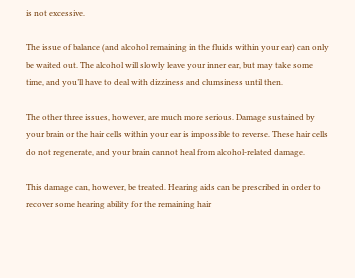is not excessive.

The issue of balance (and alcohol remaining in the fluids within your ear) can only be waited out. The alcohol will slowly leave your inner ear, but may take some time, and you’ll have to deal with dizziness and clumsiness until then.

The other three issues, however, are much more serious. Damage sustained by your brain or the hair cells within your ear is impossible to reverse. These hair cells do not regenerate, and your brain cannot heal from alcohol-related damage.

This damage can, however, be treated. Hearing aids can be prescribed in order to recover some hearing ability for the remaining hair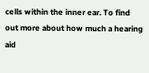cells within the inner ear. To find out more about how much a hearing aid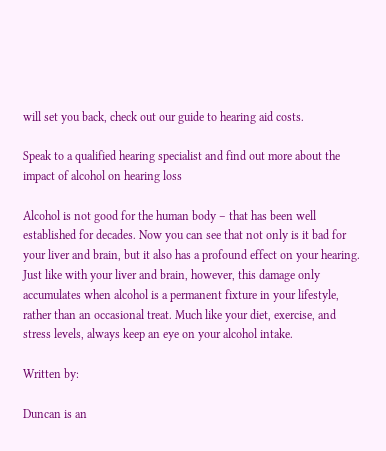will set you back, check out our guide to hearing aid costs.

Speak to a qualified hearing specialist and find out more about the impact of alcohol on hearing loss

Alcohol is not good for the human body – that has been well established for decades. Now you can see that not only is it bad for your liver and brain, but it also has a profound effect on your hearing. Just like with your liver and brain, however, this damage only accumulates when alcohol is a permanent fixture in your lifestyle, rather than an occasional treat. Much like your diet, exercise, and stress levels, always keep an eye on your alcohol intake.

Written by:

Duncan is an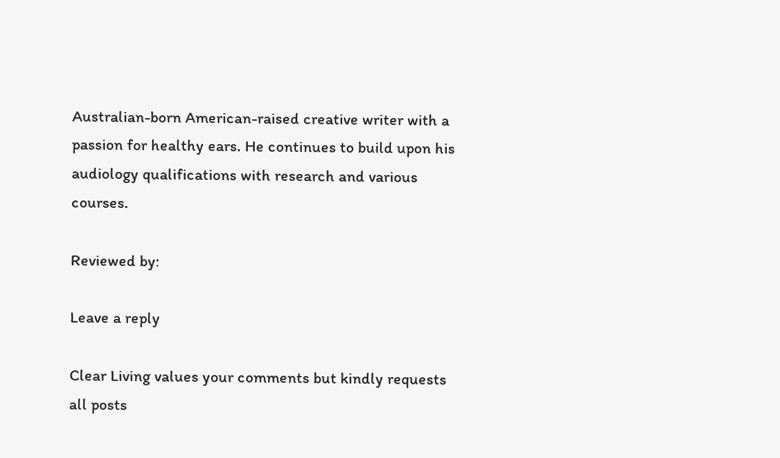Australian-born American-raised creative writer with a passion for healthy ears. He continues to build upon his audiology qualifications with research and various courses.

Reviewed by:

Leave a reply

Clear Living values your comments but kindly requests all posts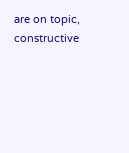are on topic, constructive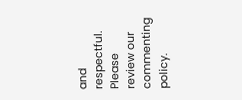and respectful. Please review our commenting policy.